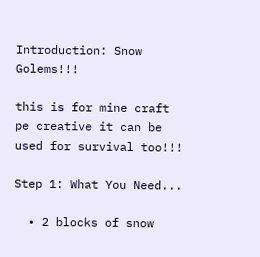Introduction: Snow Golems!!!

this is for mine craft pe creative it can be used for survival too!!!

Step 1: What You Need...

  • 2 blocks of snow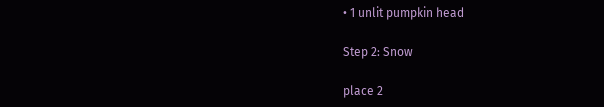• 1 unlit pumpkin head

Step 2: Snow

place 2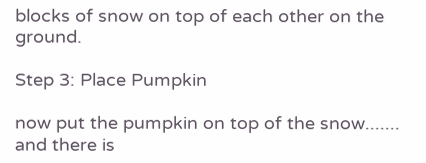blocks of snow on top of each other on the ground.

Step 3: Place Pumpkin

now put the pumpkin on top of the snow....... and there is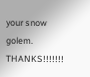your snow golem. THANKS!!!!!!!